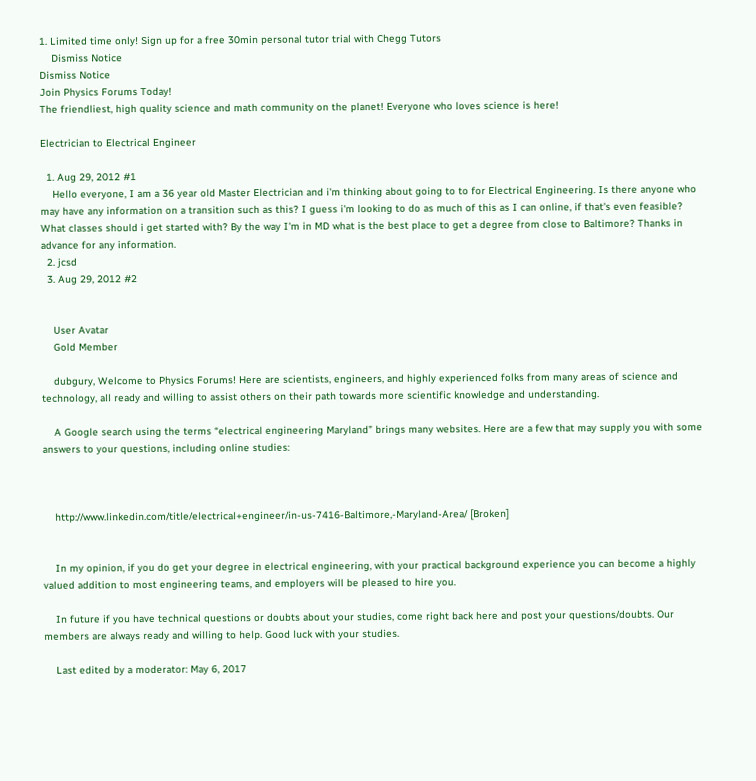1. Limited time only! Sign up for a free 30min personal tutor trial with Chegg Tutors
    Dismiss Notice
Dismiss Notice
Join Physics Forums Today!
The friendliest, high quality science and math community on the planet! Everyone who loves science is here!

Electrician to Electrical Engineer

  1. Aug 29, 2012 #1
    Hello everyone, I am a 36 year old Master Electrician and i'm thinking about going to to for Electrical Engineering. Is there anyone who may have any information on a transition such as this? I guess i'm looking to do as much of this as I can online, if that's even feasible? What classes should i get started with? By the way I'm in MD what is the best place to get a degree from close to Baltimore? Thanks in advance for any information.
  2. jcsd
  3. Aug 29, 2012 #2


    User Avatar
    Gold Member

    dubgury, Welcome to Physics Forums! Here are scientists, engineers, and highly experienced folks from many areas of science and technology, all ready and willing to assist others on their path towards more scientific knowledge and understanding.

    A Google search using the terms “electrical engineering Maryland” brings many websites. Here are a few that may supply you with some answers to your questions, including online studies:



    http://www.linkedin.com/title/electrical+engineer/in-us-7416-Baltimore,-Maryland-Area/ [Broken]


    In my opinion, if you do get your degree in electrical engineering, with your practical background experience you can become a highly valued addition to most engineering teams, and employers will be pleased to hire you.

    In future if you have technical questions or doubts about your studies, come right back here and post your questions/doubts. Our members are always ready and willing to help. Good luck with your studies.

    Last edited by a moderator: May 6, 2017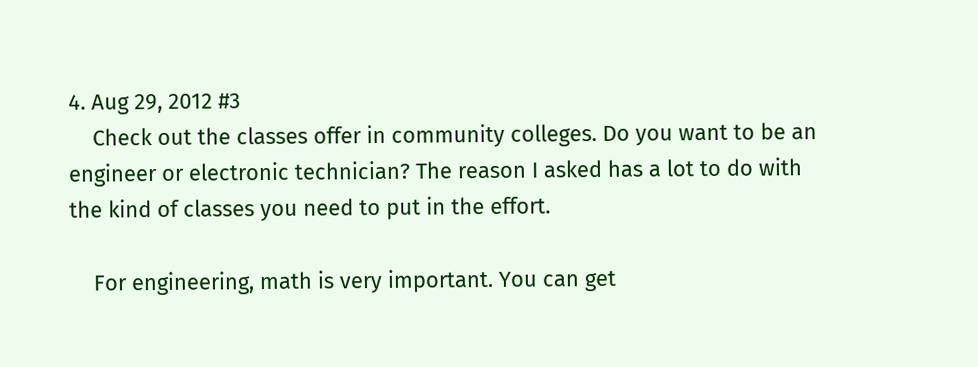4. Aug 29, 2012 #3
    Check out the classes offer in community colleges. Do you want to be an engineer or electronic technician? The reason I asked has a lot to do with the kind of classes you need to put in the effort.

    For engineering, math is very important. You can get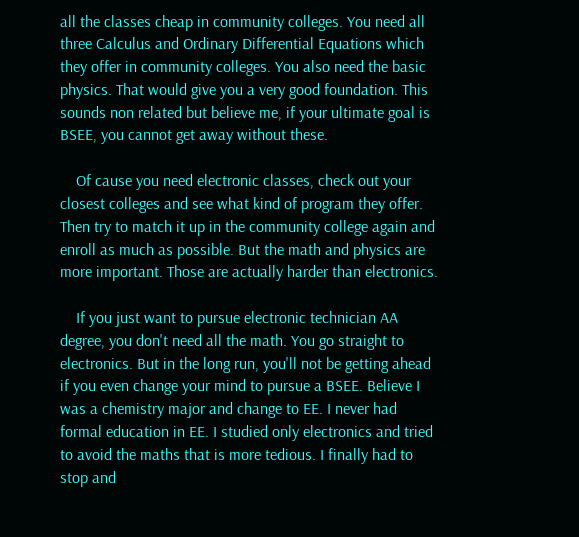all the classes cheap in community colleges. You need all three Calculus and Ordinary Differential Equations which they offer in community colleges. You also need the basic physics. That would give you a very good foundation. This sounds non related but believe me, if your ultimate goal is BSEE, you cannot get away without these.

    Of cause you need electronic classes, check out your closest colleges and see what kind of program they offer. Then try to match it up in the community college again and enroll as much as possible. But the math and physics are more important. Those are actually harder than electronics.

    If you just want to pursue electronic technician AA degree, you don't need all the math. You go straight to electronics. But in the long run, you'll not be getting ahead if you even change your mind to pursue a BSEE. Believe I was a chemistry major and change to EE. I never had formal education in EE. I studied only electronics and tried to avoid the maths that is more tedious. I finally had to stop and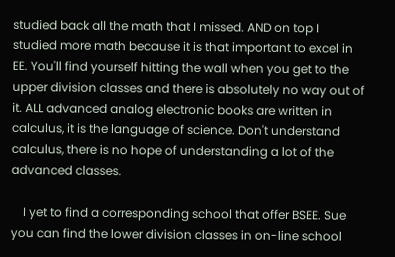studied back all the math that I missed. AND on top I studied more math because it is that important to excel in EE. You'll find yourself hitting the wall when you get to the upper division classes and there is absolutely no way out of it. ALL advanced analog electronic books are written in calculus, it is the language of science. Don't understand calculus, there is no hope of understanding a lot of the advanced classes.

    I yet to find a corresponding school that offer BSEE. Sue you can find the lower division classes in on-line school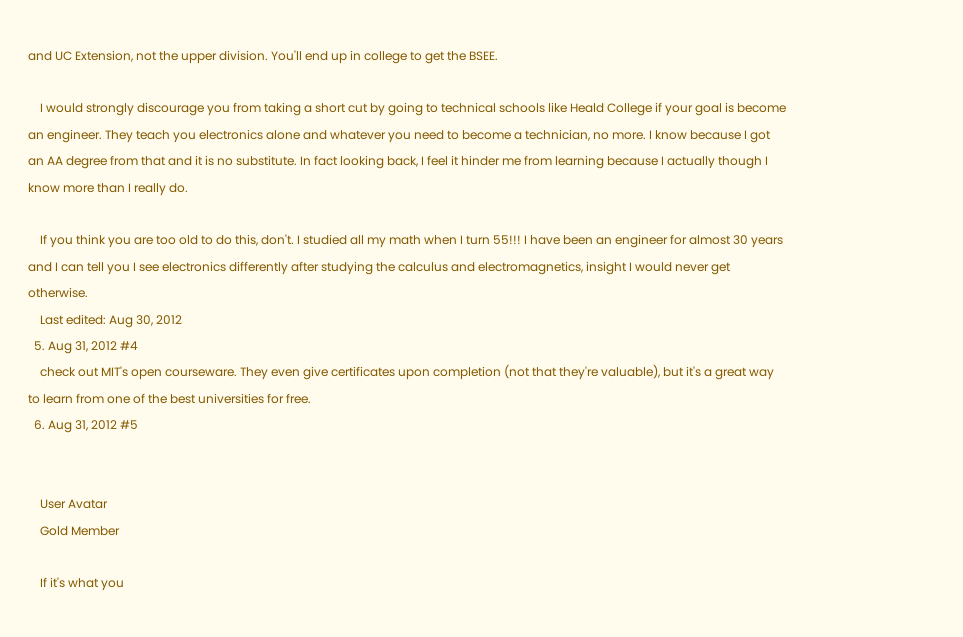and UC Extension, not the upper division. You'll end up in college to get the BSEE.

    I would strongly discourage you from taking a short cut by going to technical schools like Heald College if your goal is become an engineer. They teach you electronics alone and whatever you need to become a technician, no more. I know because I got an AA degree from that and it is no substitute. In fact looking back, I feel it hinder me from learning because I actually though I know more than I really do.

    If you think you are too old to do this, don't. I studied all my math when I turn 55!!! I have been an engineer for almost 30 years and I can tell you I see electronics differently after studying the calculus and electromagnetics, insight I would never get otherwise.
    Last edited: Aug 30, 2012
  5. Aug 31, 2012 #4
    check out MIT's open courseware. They even give certificates upon completion (not that they're valuable), but it's a great way to learn from one of the best universities for free.
  6. Aug 31, 2012 #5


    User Avatar
    Gold Member

    If it's what you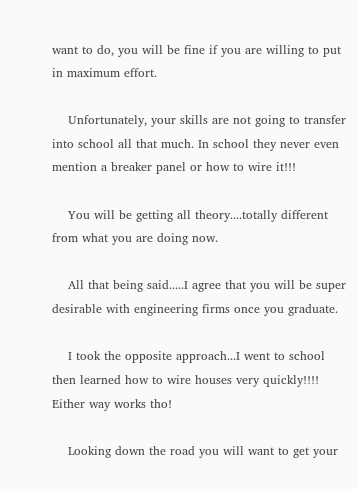want to do, you will be fine if you are willing to put in maximum effort.

    Unfortunately, your skills are not going to transfer into school all that much. In school they never even mention a breaker panel or how to wire it!!!

    You will be getting all theory....totally different from what you are doing now.

    All that being said.....I agree that you will be super desirable with engineering firms once you graduate.

    I took the opposite approach...I went to school then learned how to wire houses very quickly!!!! Either way works tho!

    Looking down the road you will want to get your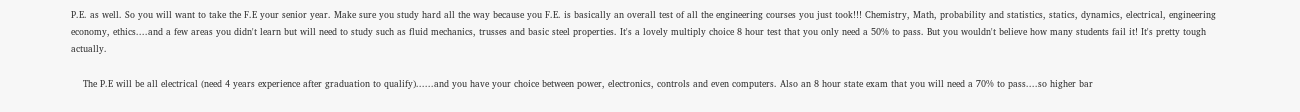P.E. as well. So you will want to take the F.E your senior year. Make sure you study hard all the way because you F.E. is basically an overall test of all the engineering courses you just took!!! Chemistry, Math, probability and statistics, statics, dynamics, electrical, engineering economy, ethics....and a few areas you didn't learn but will need to study such as fluid mechanics, trusses and basic steel properties. It's a lovely multiply choice 8 hour test that you only need a 50% to pass. But you wouldn't believe how many students fail it! It's pretty tough actually.

    The P.E will be all electrical (need 4 years experience after graduation to qualify)......and you have your choice between power, electronics, controls and even computers. Also an 8 hour state exam that you will need a 70% to pass....so higher bar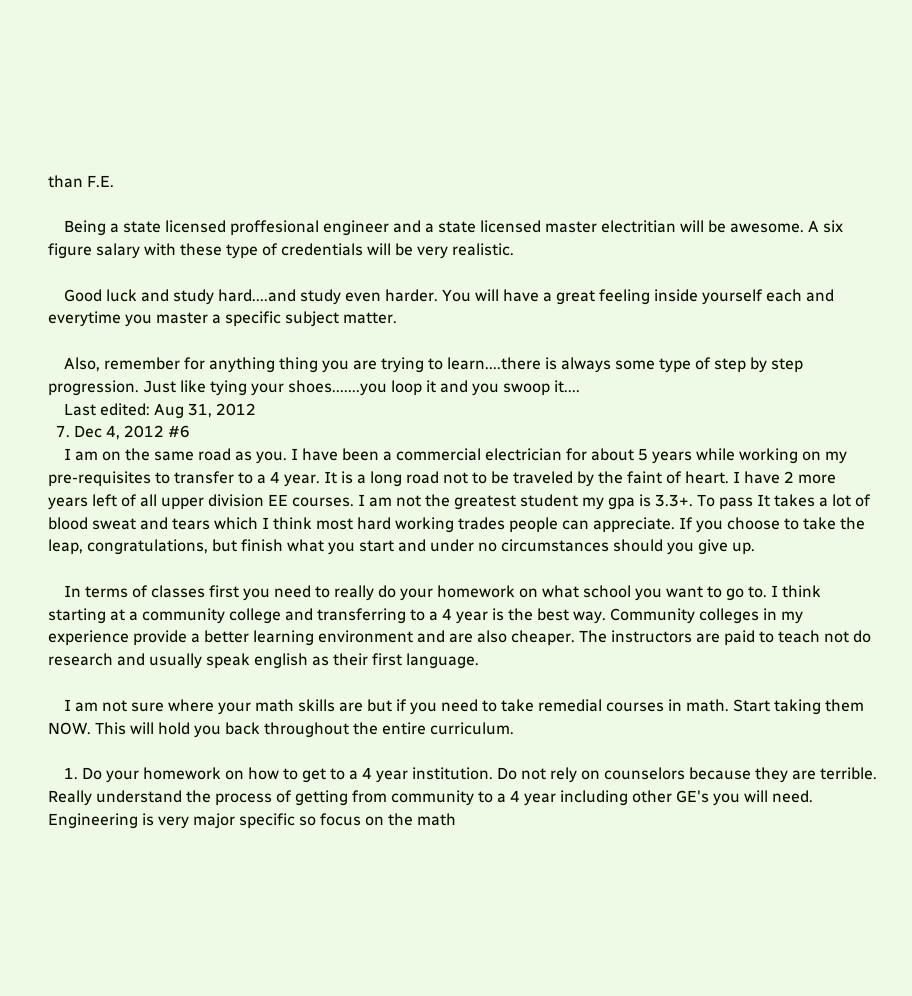than F.E.

    Being a state licensed proffesional engineer and a state licensed master electritian will be awesome. A six figure salary with these type of credentials will be very realistic.

    Good luck and study hard....and study even harder. You will have a great feeling inside yourself each and everytime you master a specific subject matter.

    Also, remember for anything thing you are trying to learn....there is always some type of step by step progression. Just like tying your shoes.......you loop it and you swoop it....
    Last edited: Aug 31, 2012
  7. Dec 4, 2012 #6
    I am on the same road as you. I have been a commercial electrician for about 5 years while working on my pre-requisites to transfer to a 4 year. It is a long road not to be traveled by the faint of heart. I have 2 more years left of all upper division EE courses. I am not the greatest student my gpa is 3.3+. To pass It takes a lot of blood sweat and tears which I think most hard working trades people can appreciate. If you choose to take the leap, congratulations, but finish what you start and under no circumstances should you give up.

    In terms of classes first you need to really do your homework on what school you want to go to. I think starting at a community college and transferring to a 4 year is the best way. Community colleges in my experience provide a better learning environment and are also cheaper. The instructors are paid to teach not do research and usually speak english as their first language.

    I am not sure where your math skills are but if you need to take remedial courses in math. Start taking them NOW. This will hold you back throughout the entire curriculum.

    1. Do your homework on how to get to a 4 year institution. Do not rely on counselors because they are terrible. Really understand the process of getting from community to a 4 year including other GE's you will need. Engineering is very major specific so focus on the math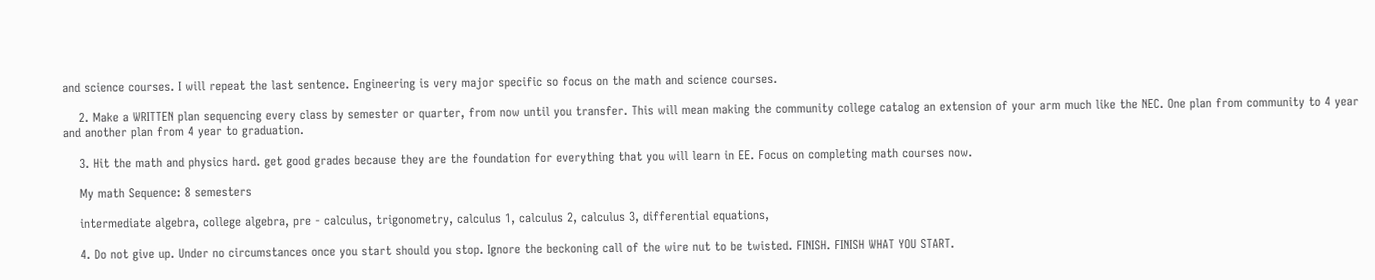and science courses. I will repeat the last sentence. Engineering is very major specific so focus on the math and science courses.

    2. Make a WRITTEN plan sequencing every class by semester or quarter, from now until you transfer. This will mean making the community college catalog an extension of your arm much like the NEC. One plan from community to 4 year and another plan from 4 year to graduation.

    3. Hit the math and physics hard. get good grades because they are the foundation for everything that you will learn in EE. Focus on completing math courses now.

    My math Sequence: 8 semesters

    intermediate algebra, college algebra, pre - calculus, trigonometry, calculus 1, calculus 2, calculus 3, differential equations,

    4. Do not give up. Under no circumstances once you start should you stop. Ignore the beckoning call of the wire nut to be twisted. FINISH. FINISH WHAT YOU START.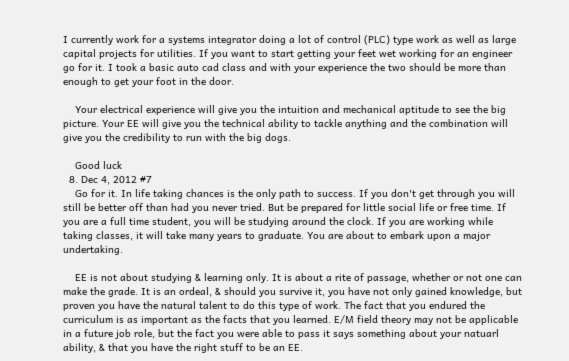I currently work for a systems integrator doing a lot of control (PLC) type work as well as large capital projects for utilities. If you want to start getting your feet wet working for an engineer go for it. I took a basic auto cad class and with your experience the two should be more than enough to get your foot in the door.

    Your electrical experience will give you the intuition and mechanical aptitude to see the big picture. Your EE will give you the technical ability to tackle anything and the combination will give you the credibility to run with the big dogs.

    Good luck
  8. Dec 4, 2012 #7
    Go for it. In life taking chances is the only path to success. If you don't get through you will still be better off than had you never tried. But be prepared for little social life or free time. If you are a full time student, you will be studying around the clock. If you are working while taking classes, it will take many years to graduate. You are about to embark upon a major undertaking.

    EE is not about studying & learning only. It is about a rite of passage, whether or not one can make the grade. It is an ordeal, & should you survive it, you have not only gained knowledge, but proven you have the natural talent to do this type of work. The fact that you endured the curriculum is as important as the facts that you learned. E/M field theory may not be applicable in a future job role, but the fact you were able to pass it says something about your natuarl ability, & that you have the right stuff to be an EE.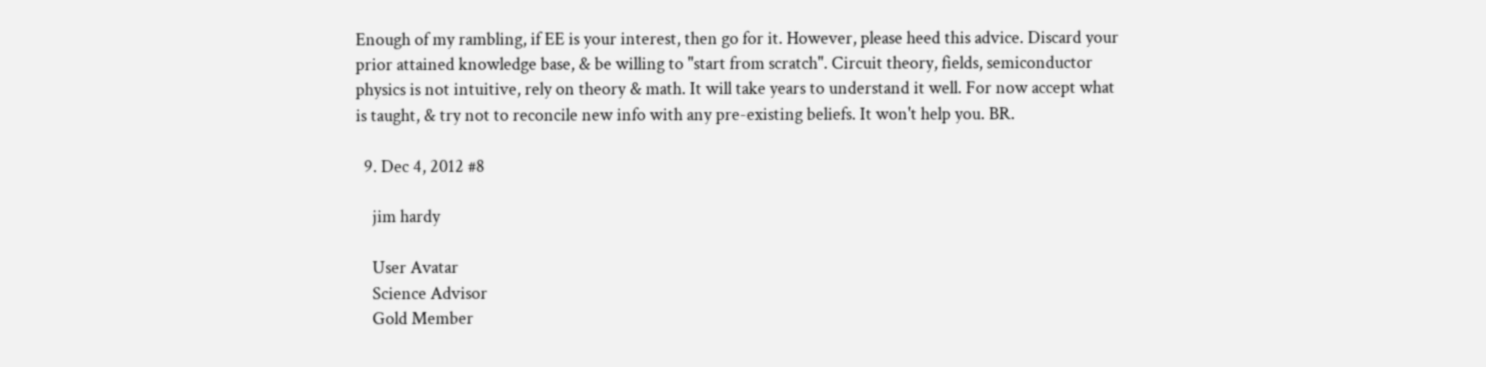Enough of my rambling, if EE is your interest, then go for it. However, please heed this advice. Discard your prior attained knowledge base, & be willing to "start from scratch". Circuit theory, fields, semiconductor physics is not intuitive, rely on theory & math. It will take years to understand it well. For now accept what is taught, & try not to reconcile new info with any pre-existing beliefs. It won't help you. BR.

  9. Dec 4, 2012 #8

    jim hardy

    User Avatar
    Science Advisor
    Gold Member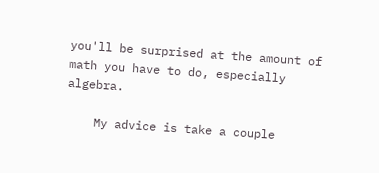you'll be surprised at the amount of math you have to do, especially algebra.

    My advice is take a couple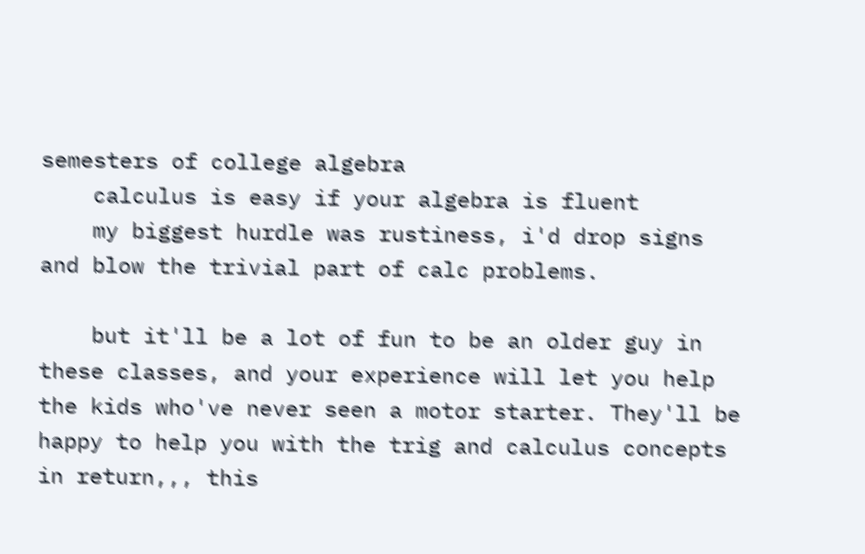semesters of college algebra
    calculus is easy if your algebra is fluent
    my biggest hurdle was rustiness, i'd drop signs and blow the trivial part of calc problems.

    but it'll be a lot of fun to be an older guy in these classes, and your experience will let you help the kids who've never seen a motor starter. They'll be happy to help you with the trig and calculus concepts in return,,, this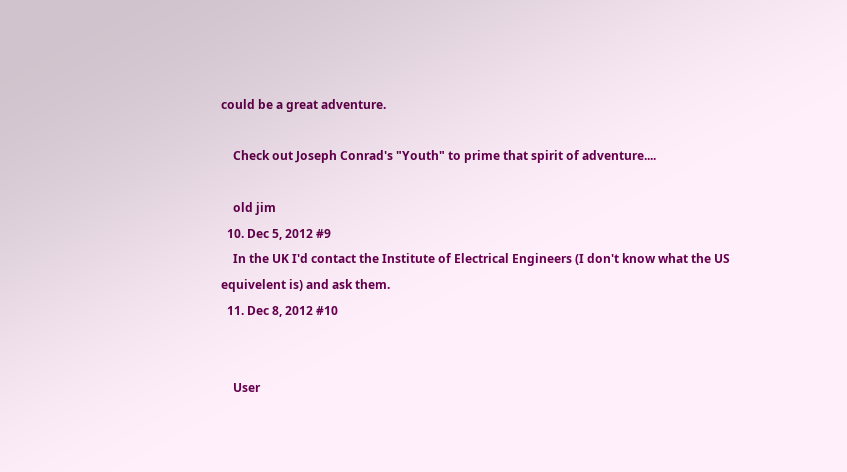could be a great adventure.

    Check out Joseph Conrad's "Youth" to prime that spirit of adventure....

    old jim
  10. Dec 5, 2012 #9
    In the UK I'd contact the Institute of Electrical Engineers (I don't know what the US equivelent is) and ask them.
  11. Dec 8, 2012 #10


    User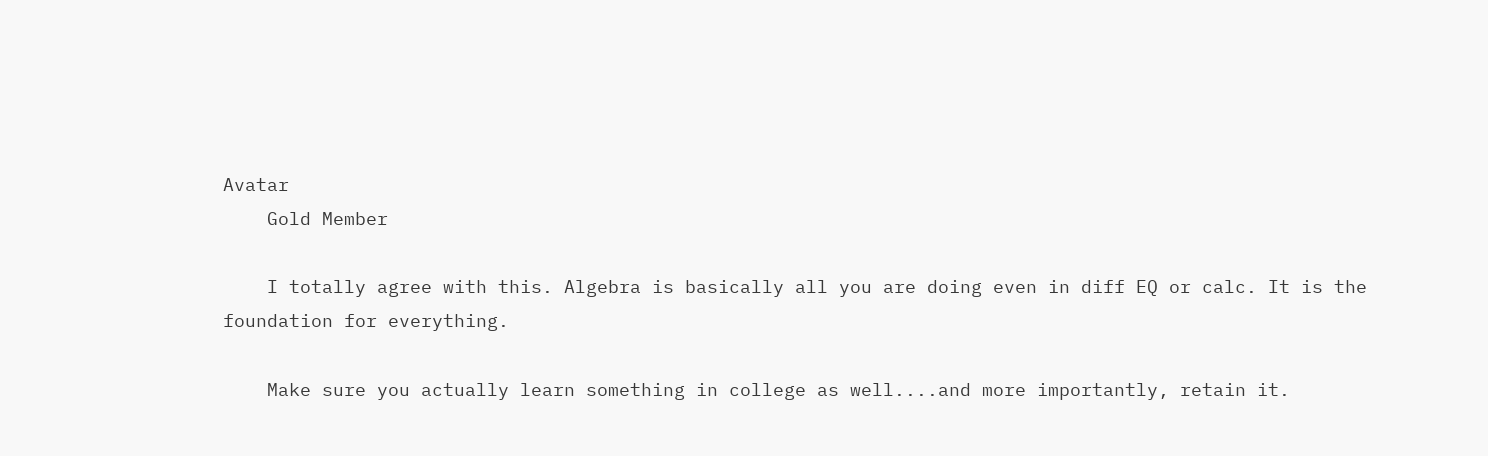Avatar
    Gold Member

    I totally agree with this. Algebra is basically all you are doing even in diff EQ or calc. It is the foundation for everything.

    Make sure you actually learn something in college as well....and more importantly, retain it.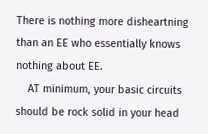There is nothing more disheartning than an EE who essentially knows nothing about EE.
    AT minimum, your basic circuits should be rock solid in your head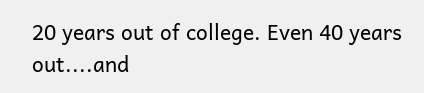20 years out of college. Even 40 years out....and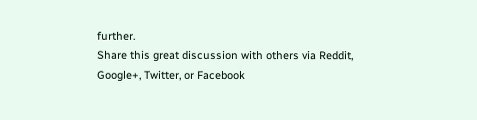further.
Share this great discussion with others via Reddit, Google+, Twitter, or Facebook